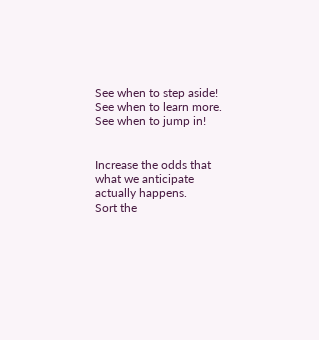See when to step aside!
See when to learn more.
See when to jump in!


Increase the odds that what we anticipate actually happens.
Sort the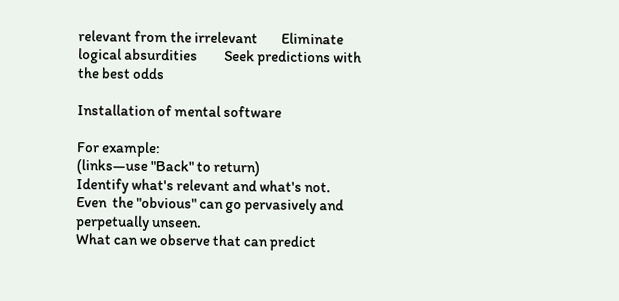relevant from the irrelevant        Eliminate logical absurdities         Seek predictions with the best odds

Installation of mental software

For example:
(links—use "Back" to return)
Identify what's relevant and what's not.
Even  the "obvious" can go pervasively and perpetually unseen.
What can we observe that can predict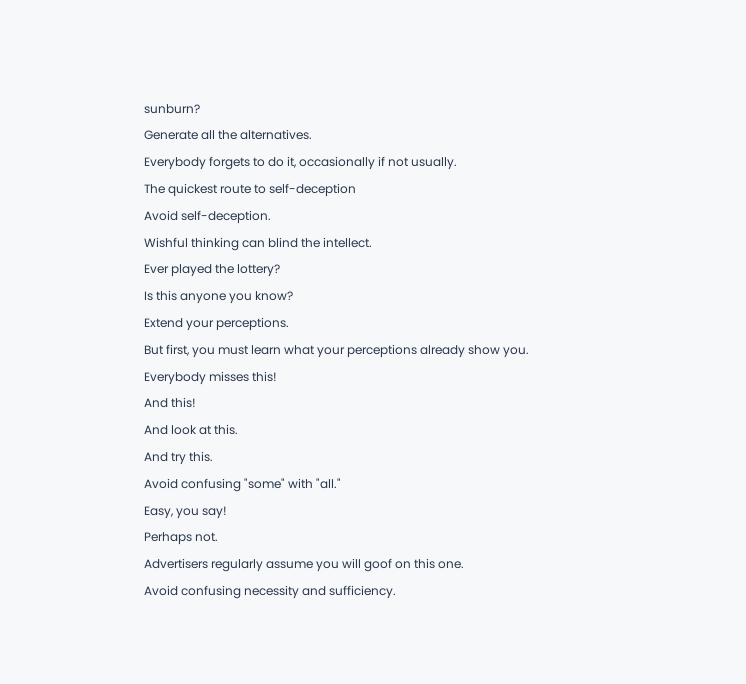sunburn?
Generate all the alternatives.
Everybody forgets to do it, occasionally if not usually.
The quickest route to self-deception
Avoid self-deception.
Wishful thinking can blind the intellect.
Ever played the lottery?
Is this anyone you know?
Extend your perceptions.
But first, you must learn what your perceptions already show you.
Everybody misses this!
And this!
And look at this.
And try this.
Avoid confusing "some" with "all."
Easy, you say!
Perhaps not.
Advertisers regularly assume you will goof on this one.
Avoid confusing necessity and sufficiency.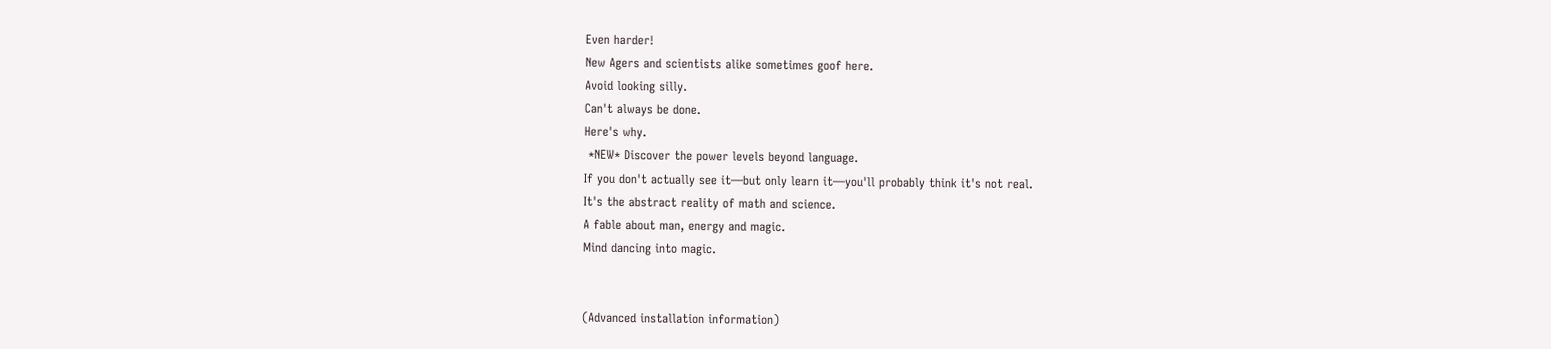Even harder!
New Agers and scientists alike sometimes goof here.
Avoid looking silly.
Can't always be done.
Here's why.
 *NEW* Discover the power levels beyond language.
If you don't actually see it—but only learn it—you'll probably think it's not real.
It's the abstract reality of math and science.
A fable about man, energy and magic.
Mind dancing into magic.


(Advanced installation information)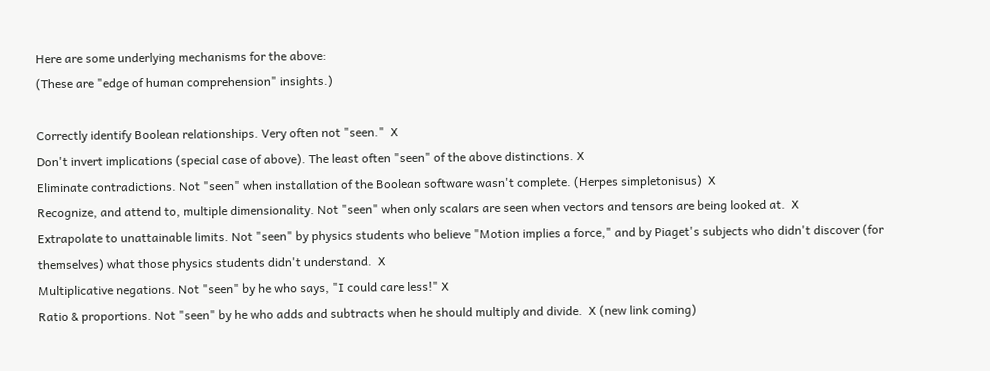Here are some underlying mechanisms for the above:
(These are "edge of human comprehension" insights.)

Correctly identify Boolean relationships. Very often not "seen."  X
Don't invert implications (special case of above). The least often "seen" of the above distinctions. X
Eliminate contradictions. Not "seen" when installation of the Boolean software wasn't complete. (Herpes simpletonisus)  X
Recognize, and attend to, multiple dimensionality. Not "seen" when only scalars are seen when vectors and tensors are being looked at.  X
Extrapolate to unattainable limits. Not "seen" by physics students who believe "Motion implies a force," and by Piaget's subjects who didn't discover (for themselves) what those physics students didn't understand.  X
Multiplicative negations. Not "seen" by he who says, "I could care less!" X
Ratio & proportions. Not "seen" by he who adds and subtracts when he should multiply and divide.  X (new link coming)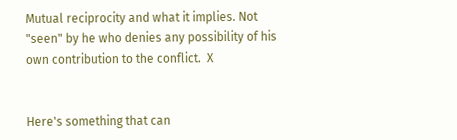Mutual reciprocity and what it implies. Not "seen" by he who denies any possibility of his own contribution to the conflict.  X


Here's something that can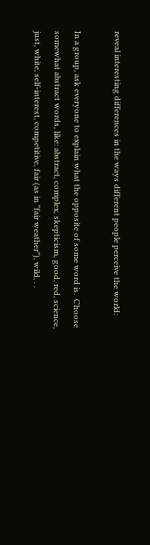reveal interesting differences in the ways different people perceive the world:

In a group, ask everyone to explain what the opposite of some word is.  Choose somewhat abstract words, like: abstract, complex, skepticism, good, red, science, just, white, self-interest, competitive, fair (as in "fair weather"), wild, . .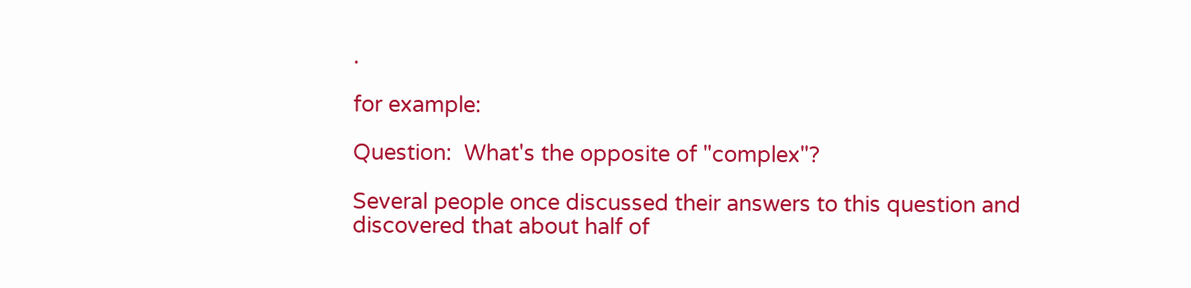.

for example:

Question:  What's the opposite of "complex"?

Several people once discussed their answers to this question and discovered that about half of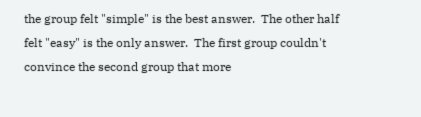the group felt "simple" is the best answer.  The other half felt "easy" is the only answer.  The first group couldn't convince the second group that more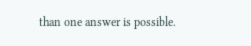than one answer is possible.